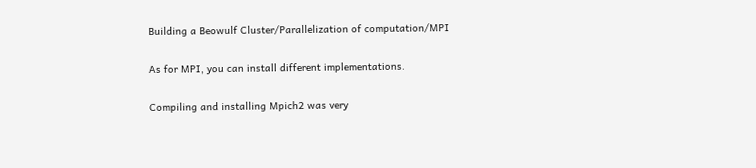Building a Beowulf Cluster/Parallelization of computation/MPI

As for MPI, you can install different implementations.

Compiling and installing Mpich2 was very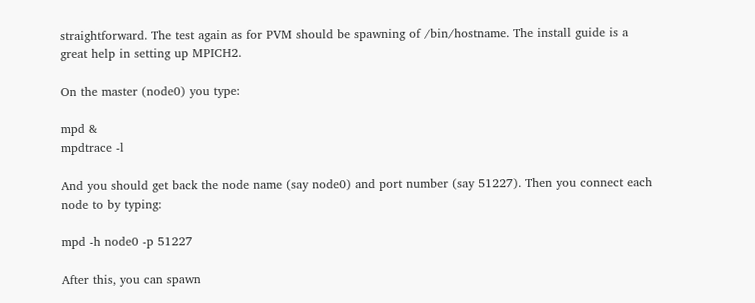straightforward. The test again as for PVM should be spawning of /bin/hostname. The install guide is a great help in setting up MPICH2.

On the master (node0) you type:

mpd &
mpdtrace -l

And you should get back the node name (say node0) and port number (say 51227). Then you connect each node to by typing:

mpd -h node0 -p 51227

After this, you can spawn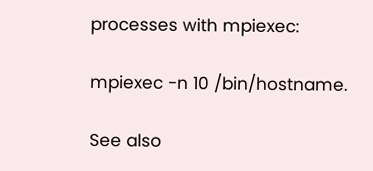processes with mpiexec:

mpiexec -n 10 /bin/hostname.

See also